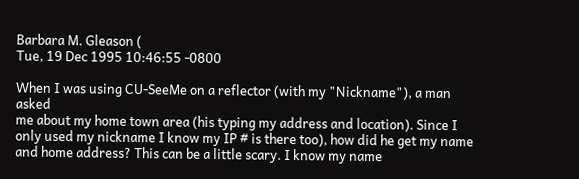Barbara M. Gleason (
Tue, 19 Dec 1995 10:46:55 -0800

When I was using CU-SeeMe on a reflector (with my "Nickname"), a man asked
me about my home town area (his typing my address and location). Since I
only used my nickname I know my IP # is there too), how did he get my name
and home address? This can be a little scary. I know my name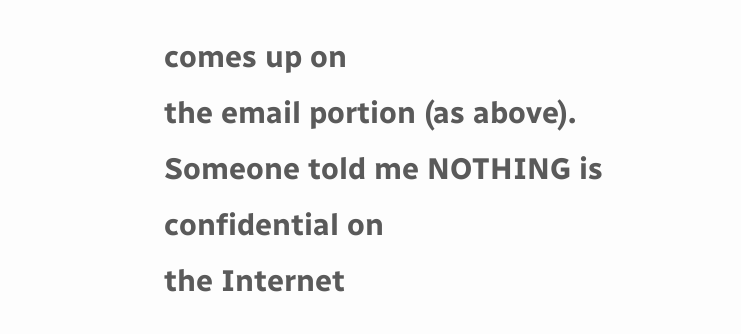comes up on
the email portion (as above). Someone told me NOTHING is confidential on
the Internet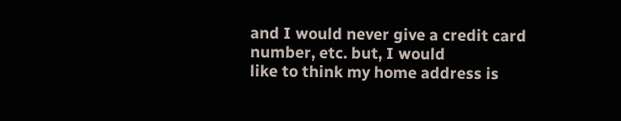and I would never give a credit card number, etc. but, I would
like to think my home address is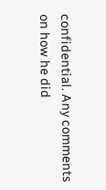confidential. Any comments on how he did